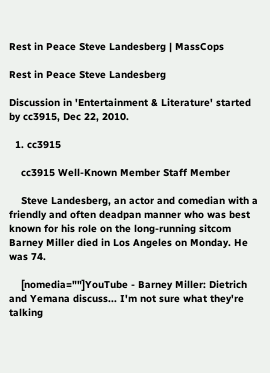Rest in Peace Steve Landesberg | MassCops

Rest in Peace Steve Landesberg

Discussion in 'Entertainment & Literature' started by cc3915, Dec 22, 2010.

  1. cc3915

    cc3915 Well-Known Member Staff Member

    Steve Landesberg, an actor and comedian with a friendly and often deadpan manner who was best known for his role on the long-running sitcom Barney Miller died in Los Angeles on Monday. He was 74.

    [nomedia=""]YouTube - Barney Miller: Dietrich and Yemana discuss... I'm not sure what they're talking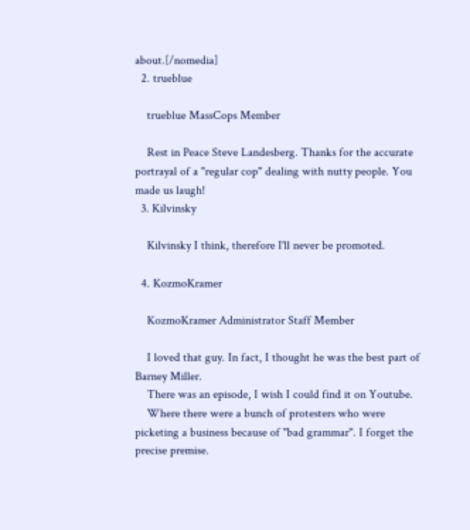about.[/nomedia]
  2. trueblue

    trueblue MassCops Member

    Rest in Peace Steve Landesberg. Thanks for the accurate portrayal of a "regular cop" dealing with nutty people. You made us laugh!
  3. Kilvinsky

    Kilvinsky I think, therefore I'll never be promoted.

  4. KozmoKramer

    KozmoKramer Administrator Staff Member

    I loved that guy. In fact, I thought he was the best part of Barney Miller.
    There was an episode, I wish I could find it on Youtube.
    Where there were a bunch of protesters who were picketing a business because of "bad grammar". I forget the precise premise.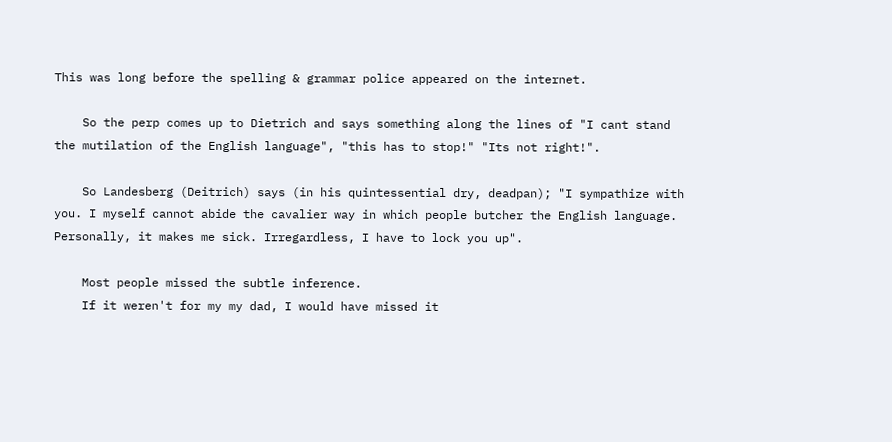This was long before the spelling & grammar police appeared on the internet.

    So the perp comes up to Dietrich and says something along the lines of "I cant stand the mutilation of the English language", "this has to stop!" "Its not right!".

    So Landesberg (Deitrich) says (in his quintessential dry, deadpan); "I sympathize with you. I myself cannot abide the cavalier way in which people butcher the English language. Personally, it makes me sick. Irregardless, I have to lock you up".

    Most people missed the subtle inference.
    If it weren't for my my dad, I would have missed it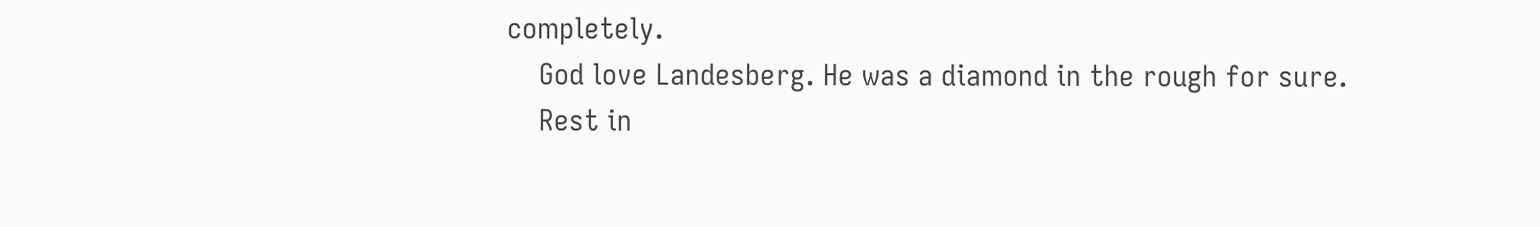completely.
    God love Landesberg. He was a diamond in the rough for sure.
    Rest in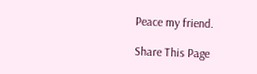Peace my friend.

Share This Page